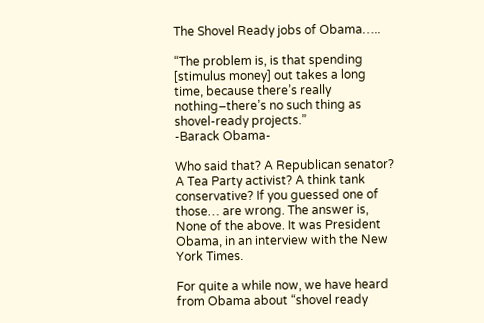The Shovel Ready jobs of Obama…..

“The problem is, is that spending [stimulus money] out takes a long time, because there’s really nothing–there’s no such thing as shovel-ready projects.”
-Barack Obama-

Who said that? A Republican senator? A Tea Party activist? A think tank conservative? If you guessed one of those… are wrong. The answer is, None of the above. It was President Obama, in an interview with the New York Times.

For quite a while now, we have heard from Obama about “shovel ready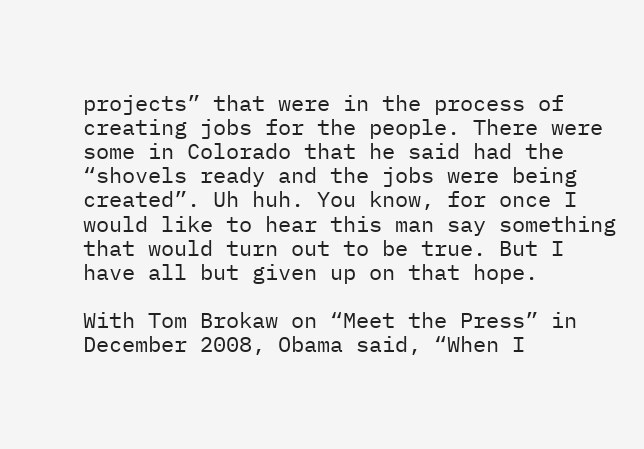projects” that were in the process of creating jobs for the people. There were some in Colorado that he said had the “shovels ready and the jobs were being created”. Uh huh. You know, for once I would like to hear this man say something that would turn out to be true. But I have all but given up on that hope.

With Tom Brokaw on “Meet the Press” in December 2008, Obama said, “When I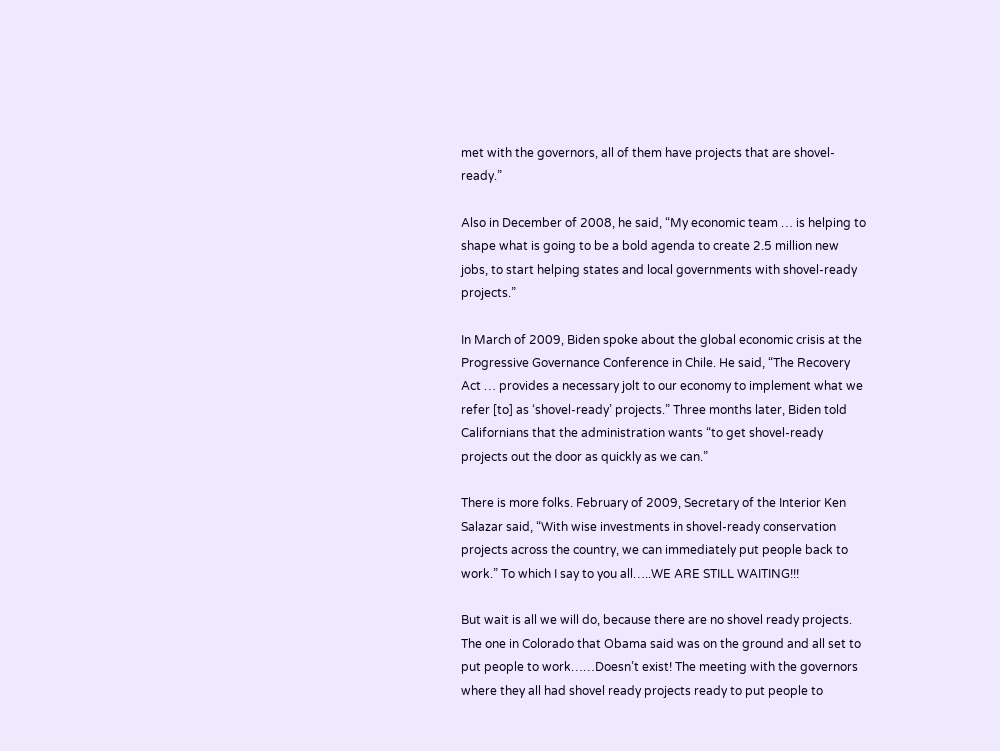met with the governors, all of them have projects that are shovel-ready.”

Also in December of 2008, he said, “My economic team … is helping to shape what is going to be a bold agenda to create 2.5 million new jobs, to start helping states and local governments with shovel-ready projects.”

In March of 2009, Biden spoke about the global economic crisis at the Progressive Governance Conference in Chile. He said, “The Recovery Act … provides a necessary jolt to our economy to implement what we refer [to] as ‘shovel-ready’ projects.” Three months later, Biden told Californians that the administration wants “to get shovel-ready projects out the door as quickly as we can.”

There is more folks. February of 2009, Secretary of the Interior Ken Salazar said, “With wise investments in shovel-ready conservation projects across the country, we can immediately put people back to work.” To which I say to you all…..WE ARE STILL WAITING!!!

But wait is all we will do, because there are no shovel ready projects. The one in Colorado that Obama said was on the ground and all set to put people to work……Doesn’t exist! The meeting with the governors where they all had shovel ready projects ready to put people to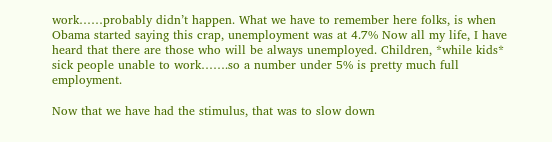work……probably didn’t happen. What we have to remember here folks, is when Obama started saying this crap, unemployment was at 4.7% Now all my life, I have heard that there are those who will be always unemployed. Children, *while kids* sick people unable to work…….so a number under 5% is pretty much full employment.

Now that we have had the stimulus, that was to slow down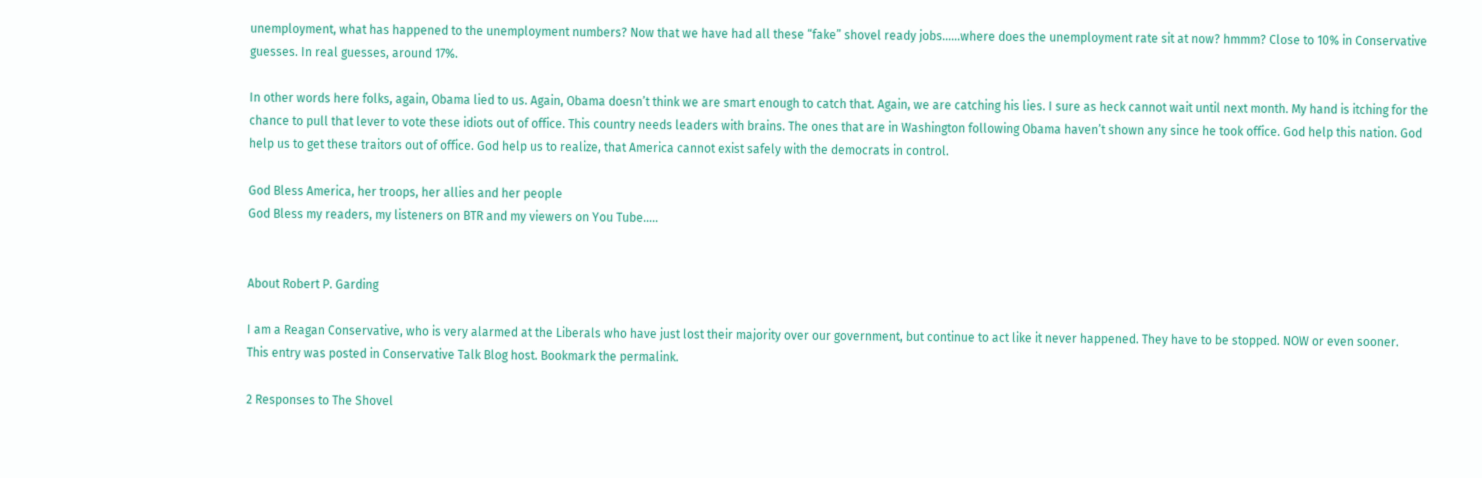unemployment, what has happened to the unemployment numbers? Now that we have had all these “fake” shovel ready jobs……where does the unemployment rate sit at now? hmmm? Close to 10% in Conservative guesses. In real guesses, around 17%.

In other words here folks, again, Obama lied to us. Again, Obama doesn’t think we are smart enough to catch that. Again, we are catching his lies. I sure as heck cannot wait until next month. My hand is itching for the chance to pull that lever to vote these idiots out of office. This country needs leaders with brains. The ones that are in Washington following Obama haven’t shown any since he took office. God help this nation. God help us to get these traitors out of office. God help us to realize, that America cannot exist safely with the democrats in control.

God Bless America, her troops, her allies and her people
God Bless my readers, my listeners on BTR and my viewers on You Tube…..


About Robert P. Garding

I am a Reagan Conservative, who is very alarmed at the Liberals who have just lost their majority over our government, but continue to act like it never happened. They have to be stopped. NOW or even sooner.
This entry was posted in Conservative Talk Blog host. Bookmark the permalink.

2 Responses to The Shovel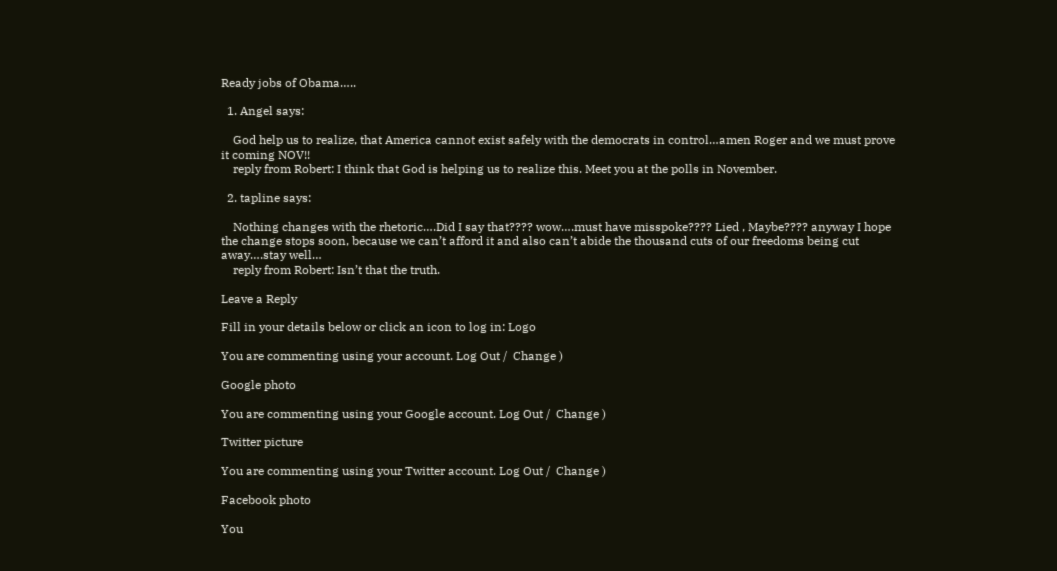Ready jobs of Obama…..

  1. Angel says:

    God help us to realize, that America cannot exist safely with the democrats in control…amen Roger and we must prove it coming NOV!!
    reply from Robert: I think that God is helping us to realize this. Meet you at the polls in November.

  2. tapline says:

    Nothing changes with the rhetoric….Did I say that???? wow….must have misspoke???? Lied , Maybe???? anyway I hope the change stops soon, because we can’t afford it and also can’t abide the thousand cuts of our freedoms being cut away….stay well…
    reply from Robert: Isn’t that the truth.

Leave a Reply

Fill in your details below or click an icon to log in: Logo

You are commenting using your account. Log Out /  Change )

Google photo

You are commenting using your Google account. Log Out /  Change )

Twitter picture

You are commenting using your Twitter account. Log Out /  Change )

Facebook photo

You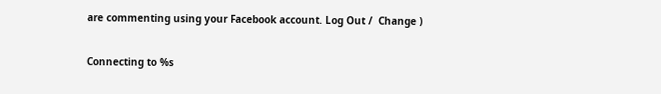are commenting using your Facebook account. Log Out /  Change )

Connecting to %s